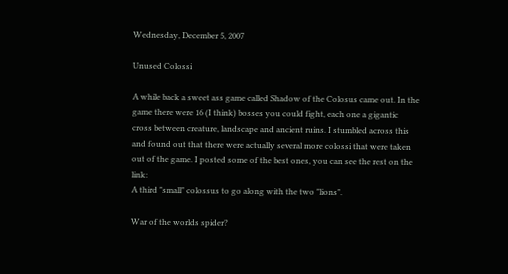Wednesday, December 5, 2007

Unused Colossi

A while back a sweet ass game called Shadow of the Colosus came out. In the game there were 16 (I think) bosses you could fight, each one a gigantic cross between creature, landscape and ancient ruins. I stumbled across this and found out that there were actually several more colossi that were taken out of the game. I posted some of the best ones, you can see the rest on the link:
A third "small" colossus to go along with the two "lions".

War of the worlds spider?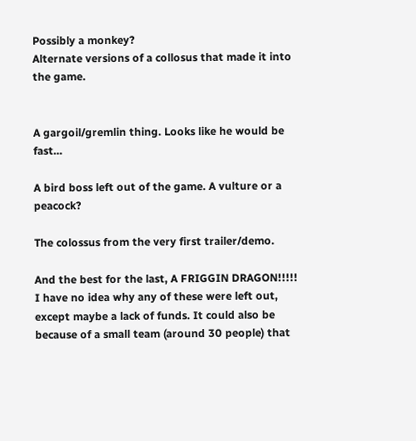Possibly a monkey?
Alternate versions of a collosus that made it into the game.


A gargoil/gremlin thing. Looks like he would be fast...

A bird boss left out of the game. A vulture or a peacock?

The colossus from the very first trailer/demo.

And the best for the last, A FRIGGIN DRAGON!!!!!
I have no idea why any of these were left out, except maybe a lack of funds. It could also be because of a small team (around 30 people) that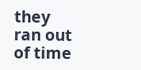they ran out of time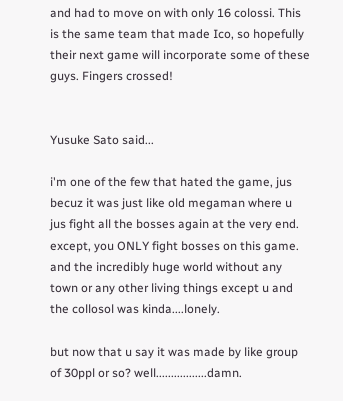and had to move on with only 16 colossi. This is the same team that made Ico, so hopefully their next game will incorporate some of these guys. Fingers crossed!


Yusuke Sato said...

i'm one of the few that hated the game, jus becuz it was just like old megaman where u jus fight all the bosses again at the very end. except, you ONLY fight bosses on this game. and the incredibly huge world without any town or any other living things except u and the collosol was kinda....lonely.

but now that u say it was made by like group of 30ppl or so? well.................damn.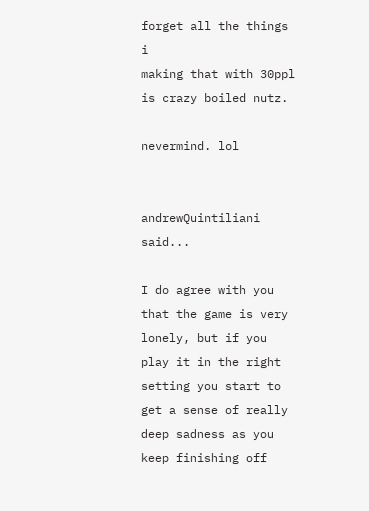forget all the things i
making that with 30ppl is crazy boiled nutz.

nevermind. lol


andrewQuintiliani said...

I do agree with you that the game is very lonely, but if you play it in the right setting you start to get a sense of really deep sadness as you keep finishing off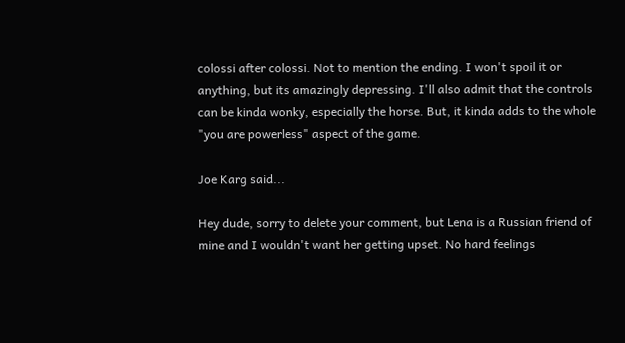colossi after colossi. Not to mention the ending. I won't spoil it or anything, but its amazingly depressing. I'll also admit that the controls can be kinda wonky, especially the horse. But, it kinda adds to the whole "you are powerless" aspect of the game.

Joe Karg said...

Hey dude, sorry to delete your comment, but Lena is a Russian friend of mine and I wouldn't want her getting upset. No hard feelings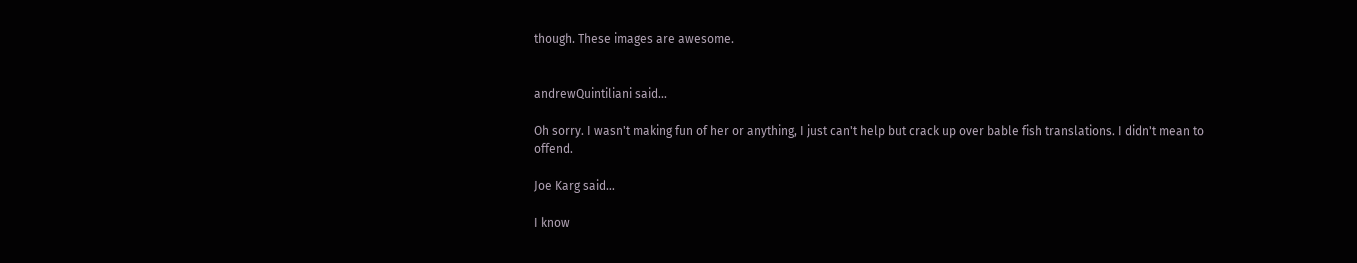though. These images are awesome.


andrewQuintiliani said...

Oh sorry. I wasn't making fun of her or anything, I just can't help but crack up over bable fish translations. I didn't mean to offend.

Joe Karg said...

I know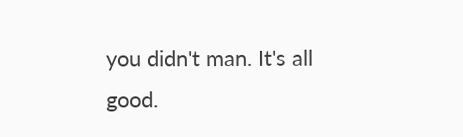you didn't man. It's all good.